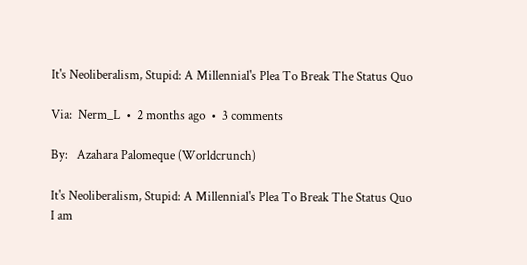It's Neoliberalism, Stupid: A Millennial's Plea To Break The Status Quo

Via:  Nerm_L  •  2 months ago  •  3 comments

By:   Azahara Palomeque (Worldcrunch)

It's Neoliberalism, Stupid: A Millennial's Plea To Break The Status Quo
I am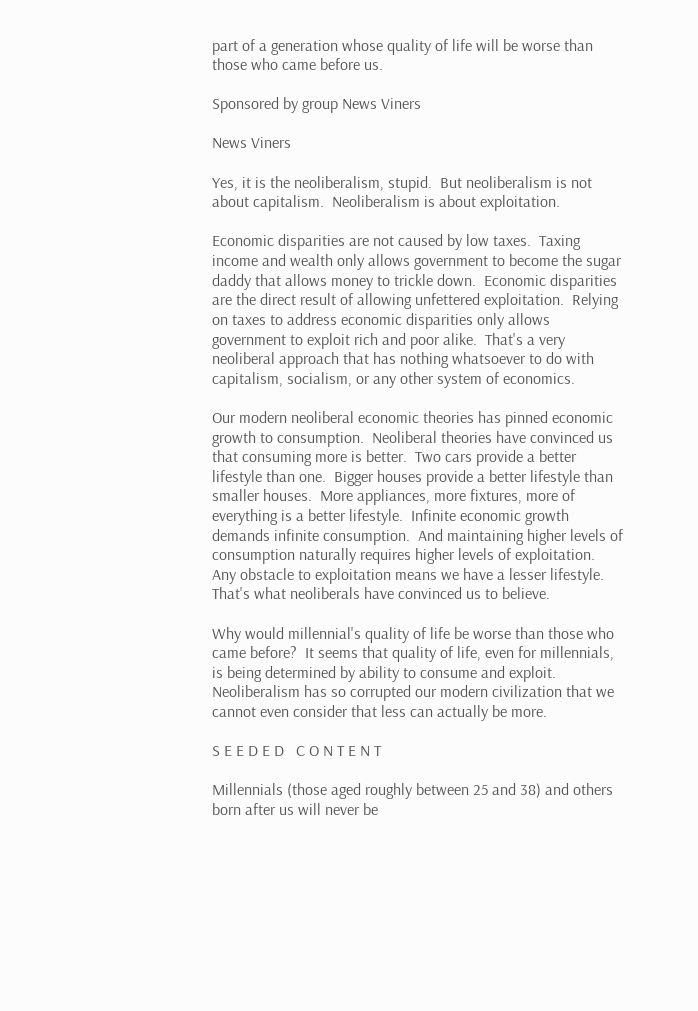part of a generation whose quality of life will be worse than those who came before us.

Sponsored by group News Viners

News Viners

Yes, it is the neoliberalism, stupid.  But neoliberalism is not about capitalism.  Neoliberalism is about exploitation.

Economic disparities are not caused by low taxes.  Taxing income and wealth only allows government to become the sugar daddy that allows money to trickle down.  Economic disparities are the direct result of allowing unfettered exploitation.  Relying on taxes to address economic disparities only allows government to exploit rich and poor alike.  That's a very neoliberal approach that has nothing whatsoever to do with capitalism, socialism, or any other system of economics.

Our modern neoliberal economic theories has pinned economic growth to consumption.  Neoliberal theories have convinced us that consuming more is better.  Two cars provide a better lifestyle than one.  Bigger houses provide a better lifestyle than smaller houses.  More appliances, more fixtures, more of everything is a better lifestyle.  Infinite economic growth demands infinite consumption.  And maintaining higher levels of consumption naturally requires higher levels of exploitation.  Any obstacle to exploitation means we have a lesser lifestyle.  That's what neoliberals have convinced us to believe.

Why would millennial's quality of life be worse than those who came before?  It seems that quality of life, even for millennials, is being determined by ability to consume and exploit.  Neoliberalism has so corrupted our modern civilization that we cannot even consider that less can actually be more.

S E E D E D   C O N T E N T

Millennials (those aged roughly between 25 and 38) and others born after us will never be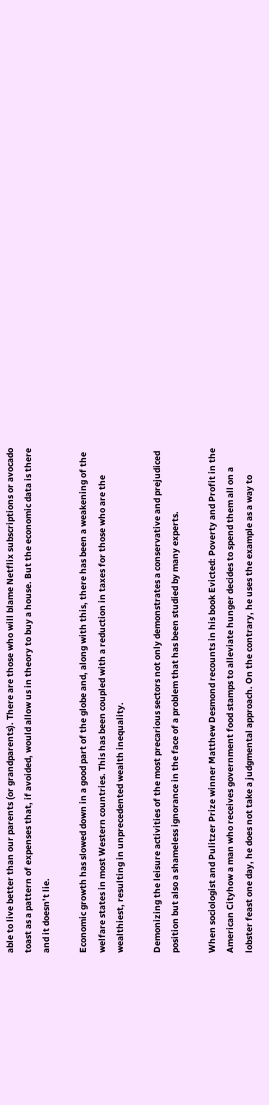able to live better than our parents (or grandparents). There are those who will blame Netflix subscriptions or avocado toast as a pattern of expenses that, if avoided, would allow us in theory to buy a house. But the economic data is there and it doesn’t lie.

Economic growth has slowed down in a good part of the globe and, along with this, there has been a weakening of the welfare states in most Western countries. This has been coupled with a reduction in taxes for those who are the wealthiest, resulting in unprecedented wealth inequality.

Demonizing the leisure activities of the most precarious sectors not only demonstrates a conservative and prejudiced position but also a shameless ignorance in the face of a problem that has been studied by many experts.

When sociologist and Pulitzer Prize winner Matthew Desmond recounts in his book Evicted: Poverty and Profit in the American Cityhow a man who receives government food stamps to alleviate hunger decides to spend them all on a lobster feast one day, he does not take a judgmental approach. On the contrary, he uses the example as a way to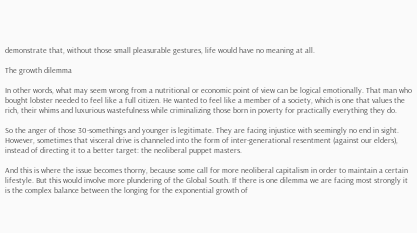demonstrate that, without those small pleasurable gestures, life would have no meaning at all.

The growth dilemma

In other words, what may seem wrong from a nutritional or economic point of view can be logical emotionally. That man who bought lobster needed to feel like a full citizen. He wanted to feel like a member of a society, which is one that values the rich, their whims and luxurious wastefulness while criminalizing those born in poverty for practically everything they do.

So the anger of those 30-somethings and younger is legitimate. They are facing injustice with seemingly no end in sight. However, sometimes that visceral drive is channeled into the form of inter-generational resentment (against our elders), instead of directing it to a better target: the neoliberal puppet masters.

And this is where the issue becomes thorny, because some call for more neoliberal capitalism in order to maintain a certain lifestyle. But this would involve more plundering of the Global South. If there is one dilemma we are facing most strongly it is the complex balance between the longing for the exponential growth of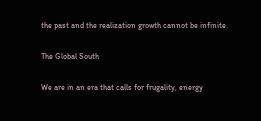the past and the realization growth cannot be infinite.

The Global South

We are in an era that calls for frugality, energy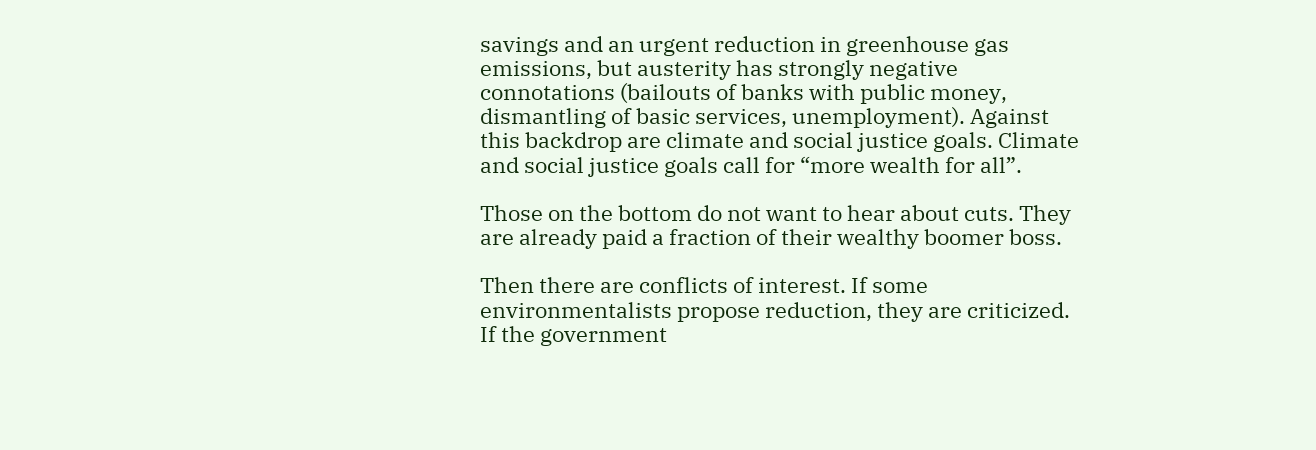savings and an urgent reduction in greenhouse gas emissions, but austerity has strongly negative connotations (bailouts of banks with public money, dismantling of basic services, unemployment). Against this backdrop are climate and social justice goals. Climate and social justice goals call for “more wealth for all”.

Those on the bottom do not want to hear about cuts. They are already paid a fraction of their wealthy boomer boss.

Then there are conflicts of interest. If some environmentalists propose reduction, they are criticized. If the government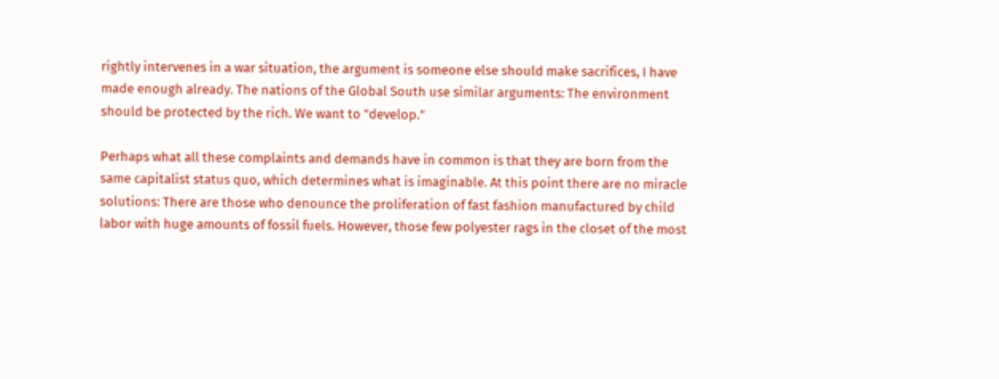rightly intervenes in a war situation, the argument is someone else should make sacrifices, I have made enough already. The nations of the Global South use similar arguments: The environment should be protected by the rich. We want to "develop."

Perhaps what all these complaints and demands have in common is that they are born from the same capitalist status quo, which determines what is imaginable. At this point there are no miracle solutions: There are those who denounce the proliferation of fast fashion manufactured by child labor with huge amounts of fossil fuels. However, those few polyester rags in the closet of the most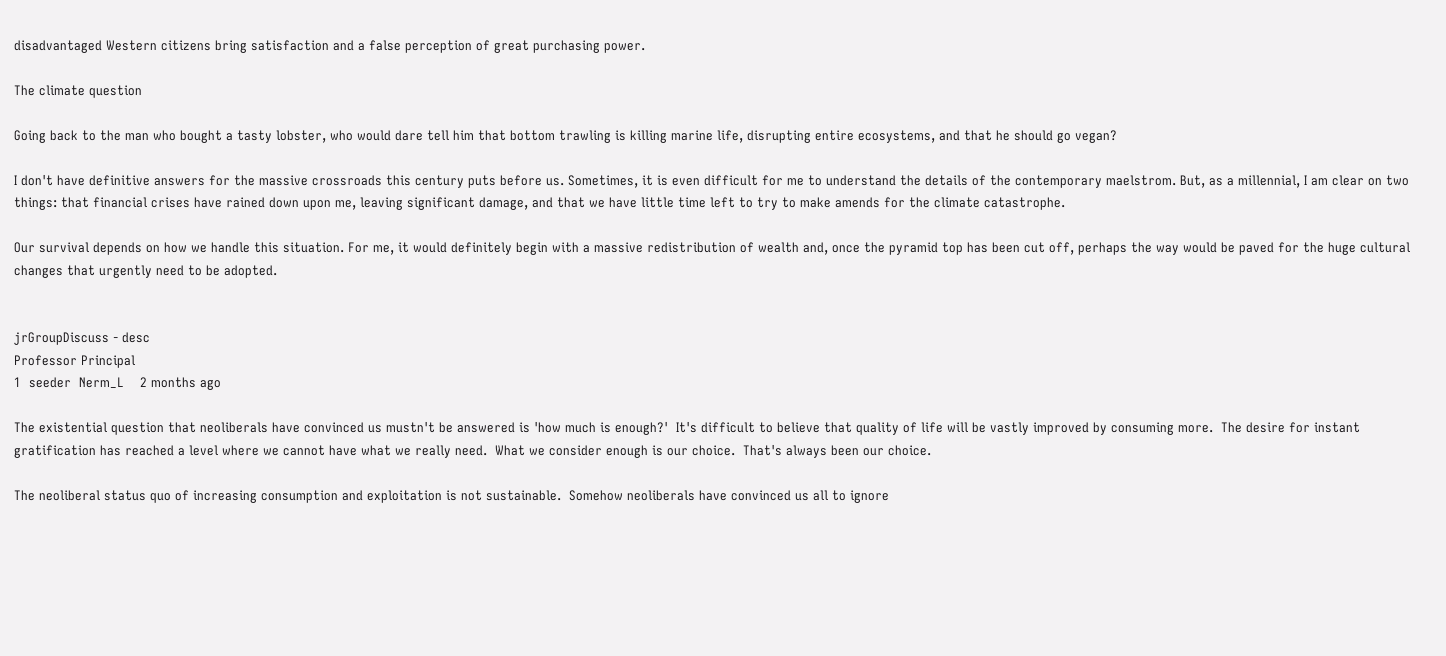disadvantaged Western citizens bring satisfaction and a false perception of great purchasing power.

The climate question

Going back to the man who bought a tasty lobster, who would dare tell him that bottom trawling is killing marine life, disrupting entire ecosystems, and that he should go vegan?

I don't have definitive answers for the massive crossroads this century puts before us. Sometimes, it is even difficult for me to understand the details of the contemporary maelstrom. But, as a millennial, I am clear on two things: that financial crises have rained down upon me, leaving significant damage, and that we have little time left to try to make amends for the climate catastrophe.

Our survival depends on how we handle this situation. For me, it would definitely begin with a massive redistribution of wealth and, once the pyramid top has been cut off, perhaps the way would be paved for the huge cultural changes that urgently need to be adopted.


jrGroupDiscuss - desc
Professor Principal
1  seeder  Nerm_L    2 months ago

The existential question that neoliberals have convinced us mustn't be answered is 'how much is enough?'  It's difficult to believe that quality of life will be vastly improved by consuming more.  The desire for instant gratification has reached a level where we cannot have what we really need.  What we consider enough is our choice.  That's always been our choice.

The neoliberal status quo of increasing consumption and exploitation is not sustainable.  Somehow neoliberals have convinced us all to ignore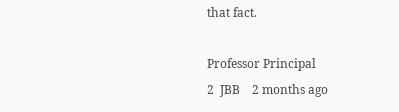that fact.

Professor Principal
2  JBB    2 months ago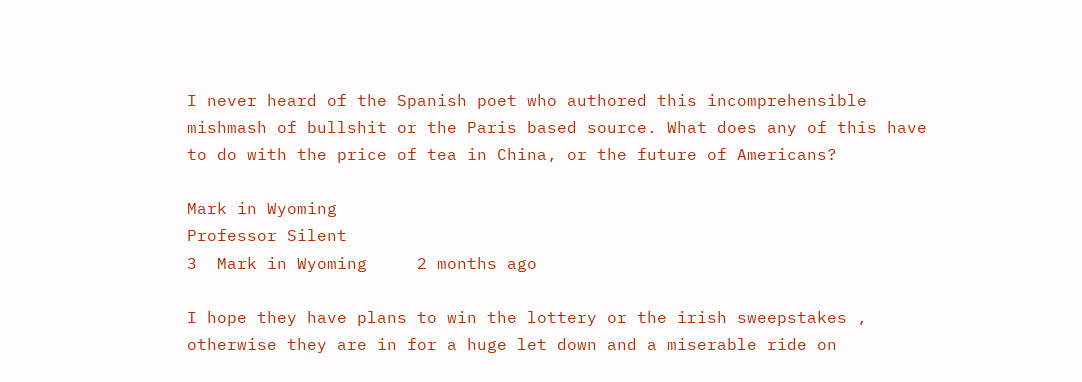I never heard of the Spanish poet who authored this incomprehensible mishmash of bullshit or the Paris based source. What does any of this have to do with the price of tea in China, or the future of Americans?

Mark in Wyoming
Professor Silent
3  Mark in Wyoming     2 months ago

I hope they have plans to win the lottery or the irish sweepstakes , otherwise they are in for a huge let down and a miserable ride on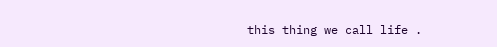this thing we call life .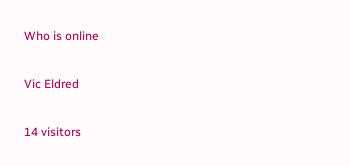Who is online

Vic Eldred

14 visitors